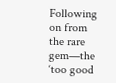Following on from the rare gem—the ‘too good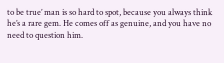to be true’ man is so hard to spot, because you always think he’s a rare gem. He comes off as genuine, and you have no need to question him.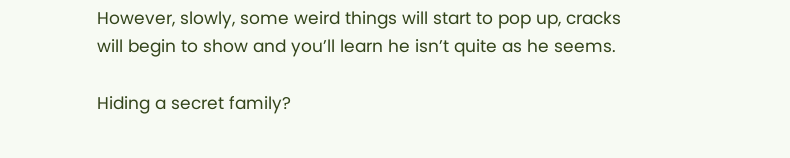However, slowly, some weird things will start to pop up, cracks will begin to show and you’ll learn he isn’t quite as he seems.

Hiding a secret family?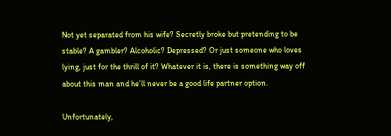Not yet separated from his wife? Secretly broke but pretending to be stable? A gambler? Alcoholic? Depressed? Or just someone who loves lying, just for the thrill of it? Whatever it is, there is something way off about this man and he’ll never be a good life partner option.

Unfortunately,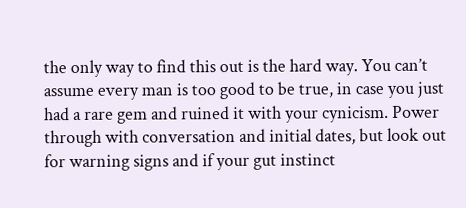the only way to find this out is the hard way. You can’t assume every man is too good to be true, in case you just had a rare gem and ruined it with your cynicism. Power through with conversation and initial dates, but look out for warning signs and if your gut instinct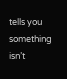tells you something isn’t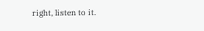right, listen to it.